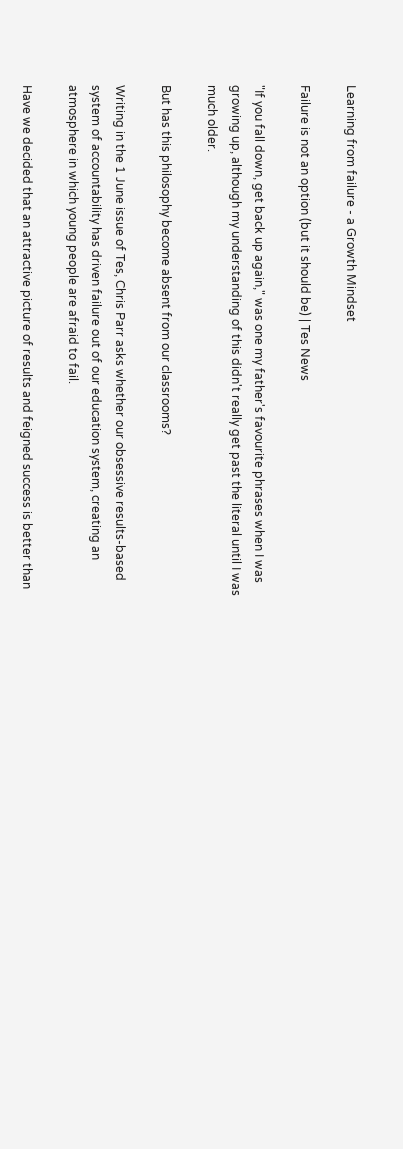Learning from failure - a Growth Mindset

Failure is not an option (but it should be) | Tes News

"If you fall down, get back up again," was one my father's favourite phrases when I was growing up, although my understanding of this didn't really get past the literal until I was much older.

But has this philosophy become absent from our classrooms?

Writing in the 1 June issue of Tes, Chris Parr asks whether our obsessive results-based system of accountability has driven failure out of our education system, creating an atmosphere in which young people are afraid to fail.

Have we decided that an attractive picture of results and feigned success is better than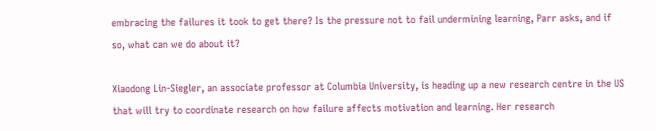embracing the failures it took to get there? Is the pressure not to fail undermining learning, Parr asks, and if so, what can we do about it?

Xiaodong Lin-Siegler, an associate professor at Columbia University, is heading up a new research centre in the US that will try to coordinate research on how failure affects motivation and learning. Her research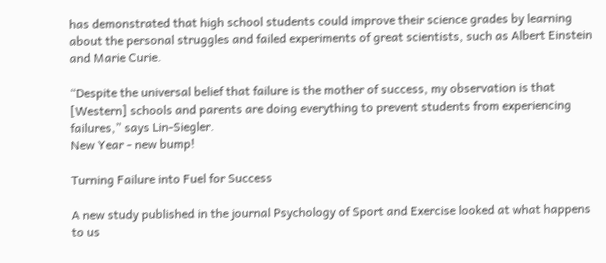has demonstrated that high school students could improve their science grades by learning about the personal struggles and failed experiments of great scientists, such as Albert Einstein and Marie Curie.

“Despite the universal belief that failure is the mother of success, my observation is that [Western] schools and parents are doing everything to prevent students from experiencing failures,” says Lin-Siegler.
New Year - new bump!

Turning Failure into Fuel for Success

A new study published in the journal Psychology of Sport and Exercise looked at what happens to us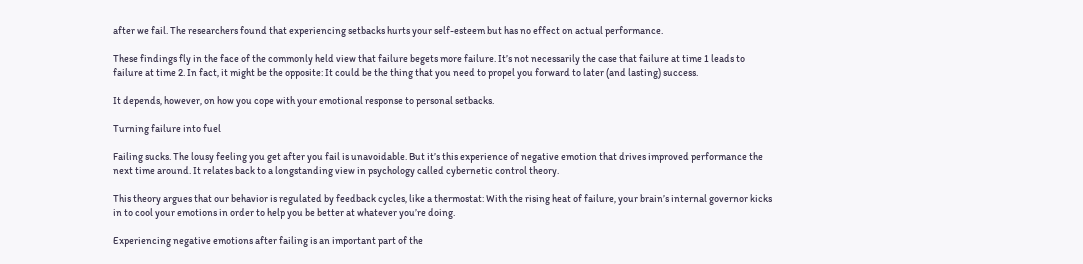after we fail. The researchers found that experiencing setbacks hurts your self-esteem but has no effect on actual performance.

These findings fly in the face of the commonly held view that failure begets more failure. It’s not necessarily the case that failure at time 1 leads to failure at time 2. In fact, it might be the opposite: It could be the thing that you need to propel you forward to later (and lasting) success.

It depends, however, on how you cope with your emotional response to personal setbacks.

Turning failure into fuel

Failing sucks. The lousy feeling you get after you fail is unavoidable. But it’s this experience of negative emotion that drives improved performance the next time around. It relates back to a longstanding view in psychology called cybernetic control theory.

This theory argues that our behavior is regulated by feedback cycles, like a thermostat: With the rising heat of failure, your brain’s internal governor kicks in to cool your emotions in order to help you be better at whatever you’re doing.

Experiencing negative emotions after failing is an important part of the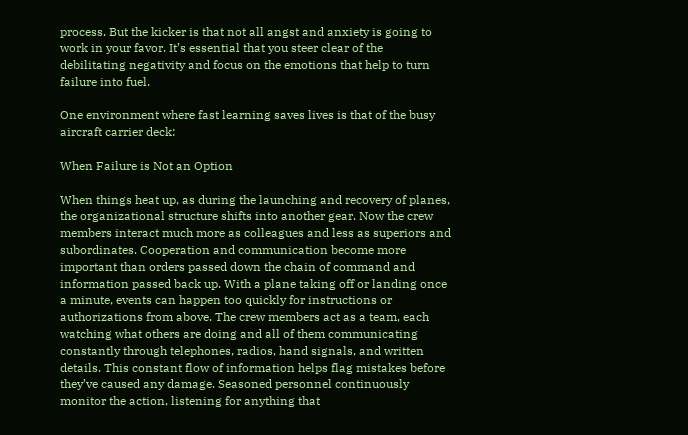process. But the kicker is that not all angst and anxiety is going to work in your favor. It’s essential that you steer clear of the debilitating negativity and focus on the emotions that help to turn failure into fuel.

One environment where fast learning saves lives is that of the busy aircraft carrier deck:

When Failure is Not an Option

When things heat up, as during the launching and recovery of planes, the organizational structure shifts into another gear. Now the crew members interact much more as colleagues and less as superiors and subordinates. Cooperation and communication become more important than orders passed down the chain of command and information passed back up. With a plane taking off or landing once a minute, events can happen too quickly for instructions or authorizations from above. The crew members act as a team, each watching what others are doing and all of them communicating constantly through telephones, radios, hand signals, and written details. This constant flow of information helps flag mistakes before they’ve caused any damage. Seasoned personnel continuously monitor the action, listening for anything that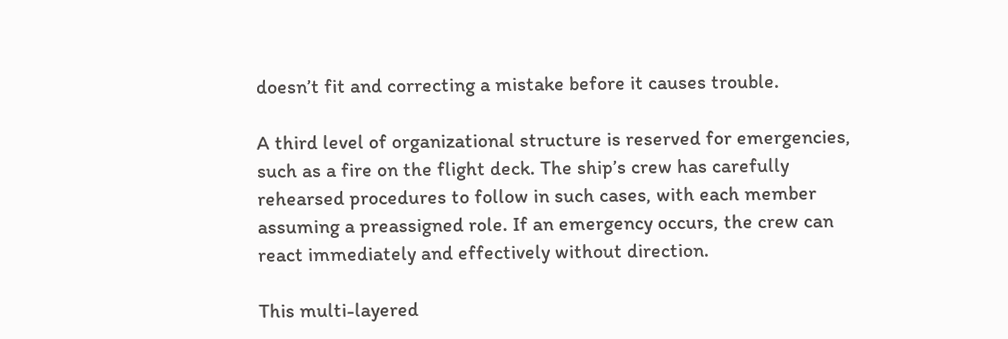doesn’t fit and correcting a mistake before it causes trouble.

A third level of organizational structure is reserved for emergencies, such as a fire on the flight deck. The ship’s crew has carefully rehearsed procedures to follow in such cases, with each member assuming a preassigned role. If an emergency occurs, the crew can react immediately and effectively without direction.

This multi-layered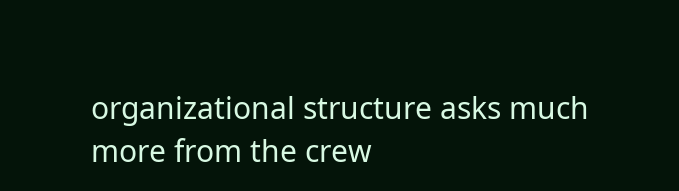organizational structure asks much more from the crew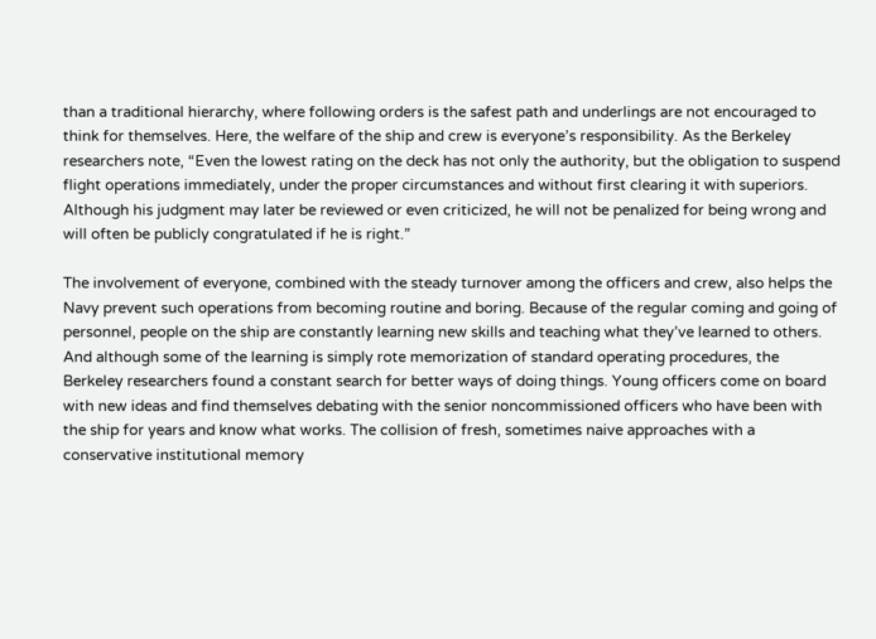than a traditional hierarchy, where following orders is the safest path and underlings are not encouraged to think for themselves. Here, the welfare of the ship and crew is everyone’s responsibility. As the Berkeley researchers note, “Even the lowest rating on the deck has not only the authority, but the obligation to suspend flight operations immediately, under the proper circumstances and without first clearing it with superiors. Although his judgment may later be reviewed or even criticized, he will not be penalized for being wrong and will often be publicly congratulated if he is right.”

The involvement of everyone, combined with the steady turnover among the officers and crew, also helps the Navy prevent such operations from becoming routine and boring. Because of the regular coming and going of personnel, people on the ship are constantly learning new skills and teaching what they’ve learned to others. And although some of the learning is simply rote memorization of standard operating procedures, the Berkeley researchers found a constant search for better ways of doing things. Young officers come on board with new ideas and find themselves debating with the senior noncommissioned officers who have been with the ship for years and know what works. The collision of fresh, sometimes naive approaches with a conservative institutional memory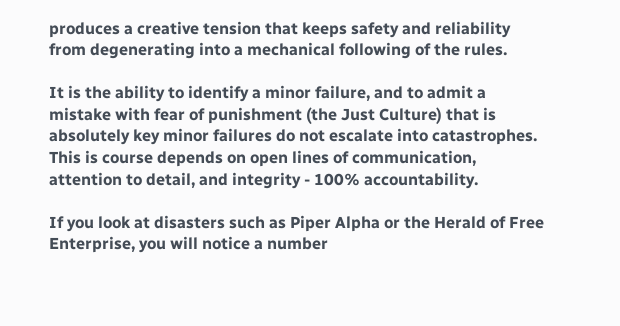produces a creative tension that keeps safety and reliability from degenerating into a mechanical following of the rules.

It is the ability to identify a minor failure, and to admit a mistake with fear of punishment (the Just Culture) that is absolutely key minor failures do not escalate into catastrophes. This is course depends on open lines of communication, attention to detail, and integrity - 100% accountability.

If you look at disasters such as Piper Alpha or the Herald of Free Enterprise, you will notice a number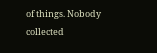of things. Nobody collected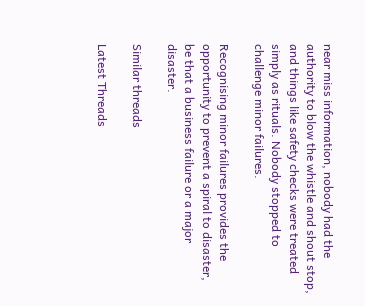near miss information, nobody had the authority to blow the whistle and shout stop, and things like safety checks were treated simply as rituals. Nobody stopped to challenge minor failures.

Recognising minor failures provides the opportunity to prevent a spiral to disaster, be that a business failure or a major disaster.

Similar threads

Latest Threads